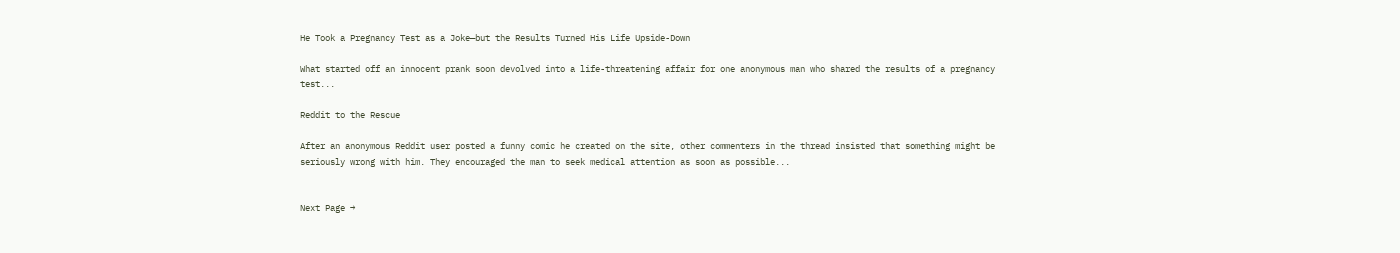He Took a Pregnancy Test as a Joke—but the Results Turned His Life Upside-Down

What started off an innocent prank soon devolved into a life-threatening affair for one anonymous man who shared the results of a pregnancy test...

Reddit to the Rescue

After an anonymous Reddit user posted a funny comic he created on the site, other commenters in the thread insisted that something might be seriously wrong with him. They encouraged the man to seek medical attention as soon as possible...


Next Page →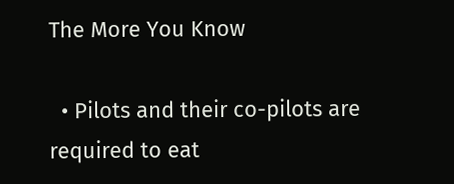The More You Know

  • Pilots and their co-pilots are required to eat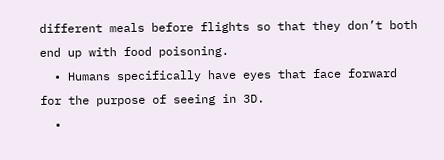different meals before flights so that they don’t both end up with food poisoning.
  • Humans specifically have eyes that face forward for the purpose of seeing in 3D.
  •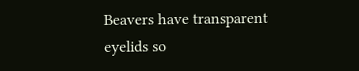Beavers have transparent eyelids so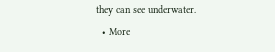they can see underwater.
  • More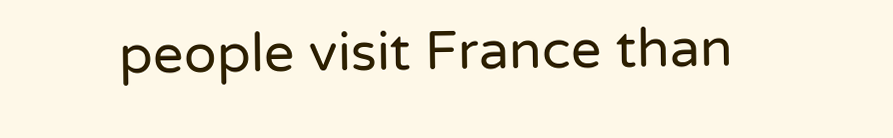people visit France than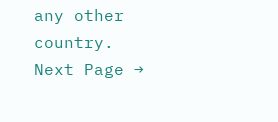any other country.
Next Page →